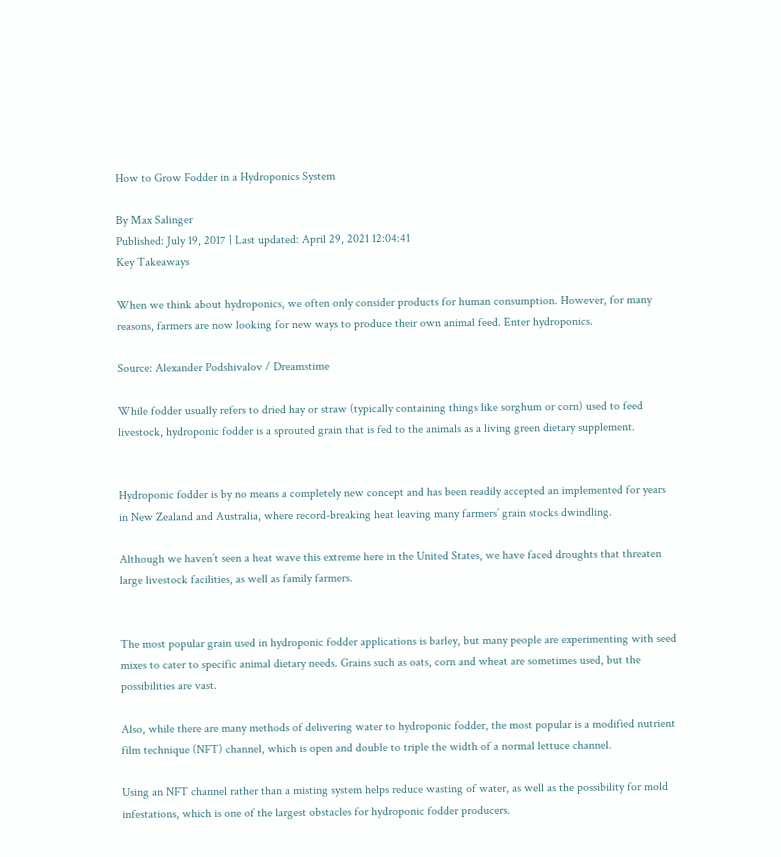How to Grow Fodder in a Hydroponics System

By Max Salinger
Published: July 19, 2017 | Last updated: April 29, 2021 12:04:41
Key Takeaways

When we think about hydroponics, we often only consider products for human consumption. However, for many reasons, farmers are now looking for new ways to produce their own animal feed. Enter hydroponics.

Source: Alexander Podshivalov / Dreamstime

While fodder usually refers to dried hay or straw (typically containing things like sorghum or corn) used to feed livestock, hydroponic fodder is a sprouted grain that is fed to the animals as a living green dietary supplement.


Hydroponic fodder is by no means a completely new concept and has been readily accepted an implemented for years in New Zealand and Australia, where record-breaking heat leaving many farmers’ grain stocks dwindling.

Although we haven’t seen a heat wave this extreme here in the United States, we have faced droughts that threaten large livestock facilities, as well as family farmers.


The most popular grain used in hydroponic fodder applications is barley, but many people are experimenting with seed mixes to cater to specific animal dietary needs. Grains such as oats, corn and wheat are sometimes used, but the possibilities are vast.

Also, while there are many methods of delivering water to hydroponic fodder, the most popular is a modified nutrient film technique (NFT) channel, which is open and double to triple the width of a normal lettuce channel.

Using an NFT channel rather than a misting system helps reduce wasting of water, as well as the possibility for mold infestations, which is one of the largest obstacles for hydroponic fodder producers.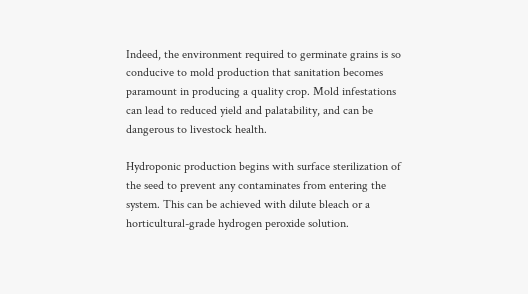Indeed, the environment required to germinate grains is so conducive to mold production that sanitation becomes paramount in producing a quality crop. Mold infestations can lead to reduced yield and palatability, and can be dangerous to livestock health.

Hydroponic production begins with surface sterilization of the seed to prevent any contaminates from entering the system. This can be achieved with dilute bleach or a horticultural-grade hydrogen peroxide solution.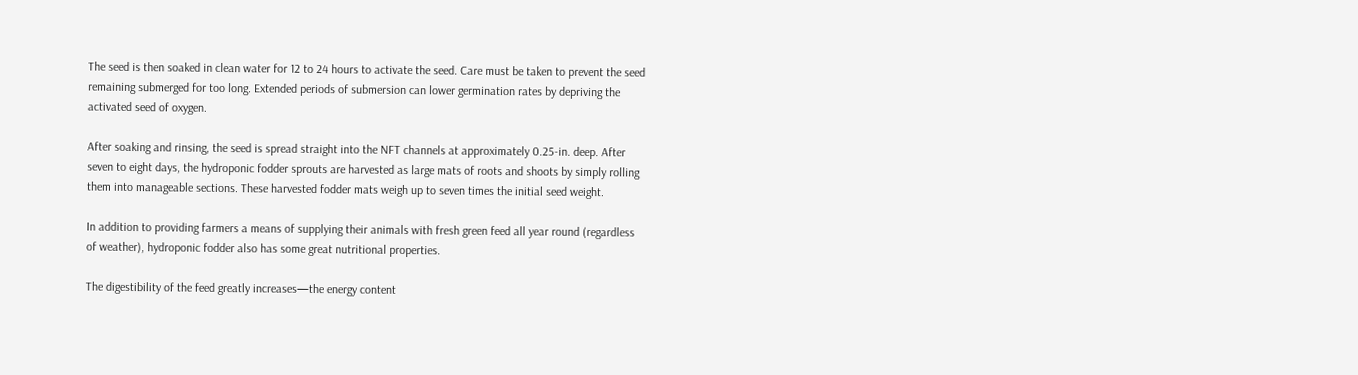The seed is then soaked in clean water for 12 to 24 hours to activate the seed. Care must be taken to prevent the seed remaining submerged for too long. Extended periods of submersion can lower germination rates by depriving the activated seed of oxygen.

After soaking and rinsing, the seed is spread straight into the NFT channels at approximately 0.25-in. deep. After seven to eight days, the hydroponic fodder sprouts are harvested as large mats of roots and shoots by simply rolling them into manageable sections. These harvested fodder mats weigh up to seven times the initial seed weight.

In addition to providing farmers a means of supplying their animals with fresh green feed all year round (regardless of weather), hydroponic fodder also has some great nutritional properties.

The digestibility of the feed greatly increases—the energy content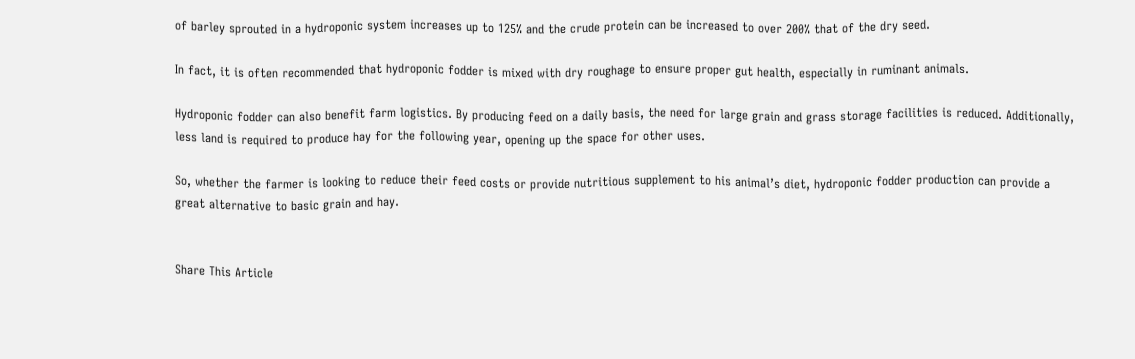of barley sprouted in a hydroponic system increases up to 125% and the crude protein can be increased to over 200% that of the dry seed.

In fact, it is often recommended that hydroponic fodder is mixed with dry roughage to ensure proper gut health, especially in ruminant animals.

Hydroponic fodder can also benefit farm logistics. By producing feed on a daily basis, the need for large grain and grass storage facilities is reduced. Additionally, less land is required to produce hay for the following year, opening up the space for other uses.

So, whether the farmer is looking to reduce their feed costs or provide nutritious supplement to his animal’s diet, hydroponic fodder production can provide a great alternative to basic grain and hay.


Share This Article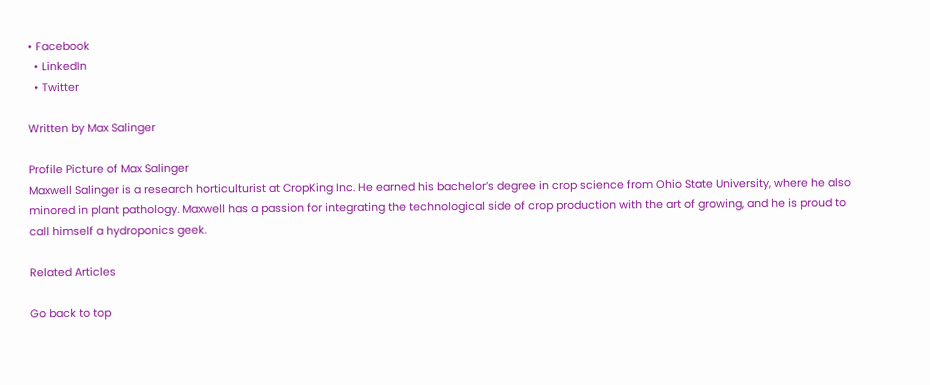• Facebook
  • LinkedIn
  • Twitter

Written by Max Salinger

Profile Picture of Max Salinger
Maxwell Salinger is a research horticulturist at CropKing Inc. He earned his bachelor’s degree in crop science from Ohio State University, where he also minored in plant pathology. Maxwell has a passion for integrating the technological side of crop production with the art of growing, and he is proud to call himself a hydroponics geek.

Related Articles

Go back to top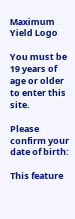Maximum Yield Logo

You must be 19 years of age or older to enter this site.

Please confirm your date of birth:

This feature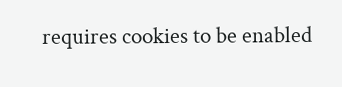requires cookies to be enabled